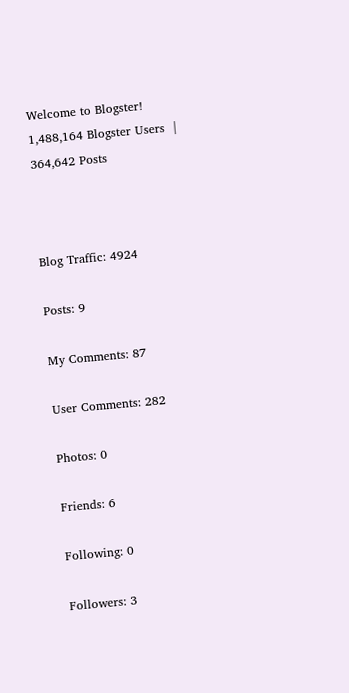Welcome to Blogster!
1,488,164 Blogster Users  |  364,642 Posts



Blog Traffic: 4924

Posts: 9

My Comments: 87

User Comments: 282

Photos: 0

Friends: 6

Following: 0

Followers: 3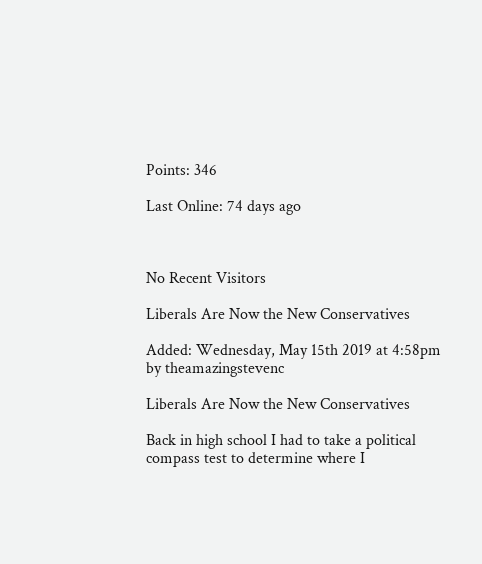Points: 346

Last Online: 74 days ago



No Recent Visitors

Liberals Are Now the New Conservatives

Added: Wednesday, May 15th 2019 at 4:58pm by theamazingstevenc

Liberals Are Now the New Conservatives

Back in high school I had to take a political compass test to determine where I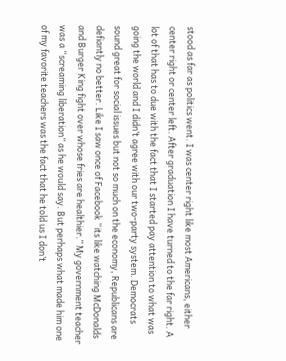stood as far as politics went. I was center right like most Americans, either center right or center left. After graduation I have turned to the far right. A lot of that has to due with the fact that I started pay attention to what was going the world and I didn’t agree with our two-party system. Democrats sound great for social issues but not so much on the economy, Republicans are defiantly no better. Like I saw once of Facebook “its like watching McDonalds and Burger King fight over whose fries are healthier.” My government teacher was a “screaming liberation” as he would say. But perhaps what made him one of my favorite teachers was the fact that he told us I don’t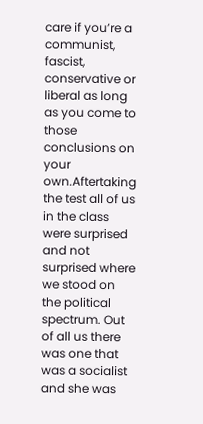care if you’re a communist, fascist, conservative or liberal as long as you come to those conclusions on your own.Aftertaking the test all of us in the class were surprised and not surprised where we stood on the political spectrum. Out of all us there was one that was a socialist and she was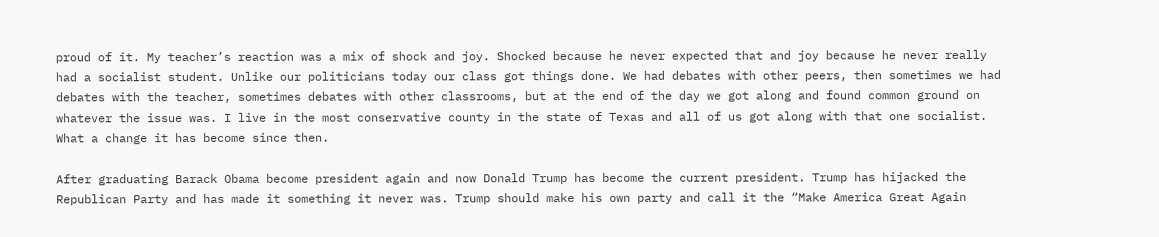proud of it. My teacher’s reaction was a mix of shock and joy. Shocked because he never expected that and joy because he never really had a socialist student. Unlike our politicians today our class got things done. We had debates with other peers, then sometimes we had debates with the teacher, sometimes debates with other classrooms, but at the end of the day we got along and found common ground on whatever the issue was. I live in the most conservative county in the state of Texas and all of us got along with that one socialist. What a change it has become since then.

After graduating Barack Obama become president again and now Donald Trump has become the current president. Trump has hijacked the Republican Party and has made it something it never was. Trump should make his own party and call it the “Make America Great Again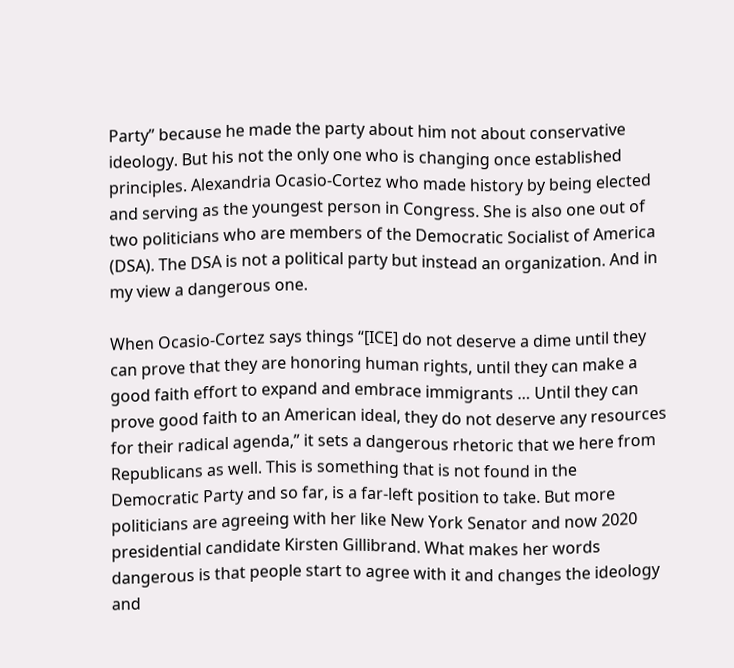Party” because he made the party about him not about conservative ideology. But his not the only one who is changing once established principles. Alexandria Ocasio-Cortez who made history by being elected and serving as the youngest person in Congress. She is also one out of two politicians who are members of the Democratic Socialist of America (DSA). The DSA is not a political party but instead an organization. And in my view a dangerous one.

When Ocasio-Cortez says things “[ICE] do not deserve a dime until they can prove that they are honoring human rights, until they can make a good faith effort to expand and embrace immigrants … Until they can prove good faith to an American ideal, they do not deserve any resources for their radical agenda,” it sets a dangerous rhetoric that we here from Republicans as well. This is something that is not found in the Democratic Party and so far, is a far-left position to take. But more politicians are agreeing with her like New York Senator and now 2020 presidential candidate Kirsten Gillibrand. What makes her words dangerous is that people start to agree with it and changes the ideology and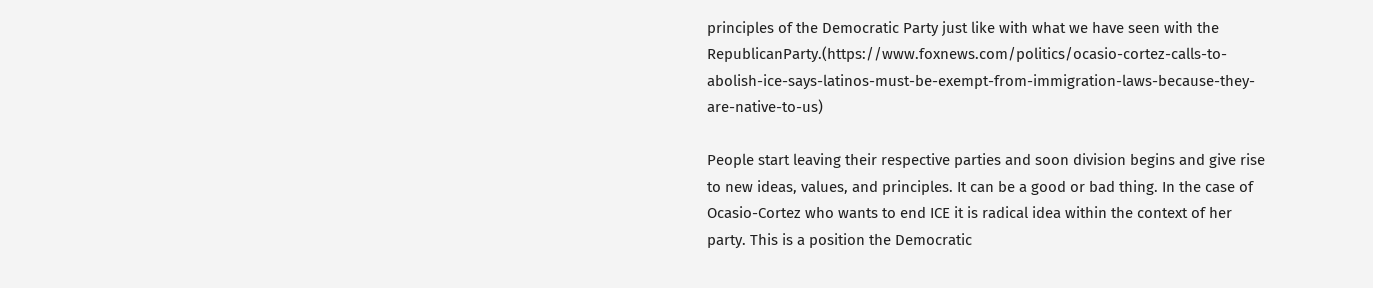principles of the Democratic Party just like with what we have seen with the RepublicanParty.(https://www.foxnews.com/politics/ocasio-cortez-calls-to-abolish-ice-says-latinos-must-be-exempt-from-immigration-laws-because-they-are-native-to-us)

People start leaving their respective parties and soon division begins and give rise to new ideas, values, and principles. It can be a good or bad thing. In the case of Ocasio-Cortez who wants to end ICE it is radical idea within the context of her party. This is a position the Democratic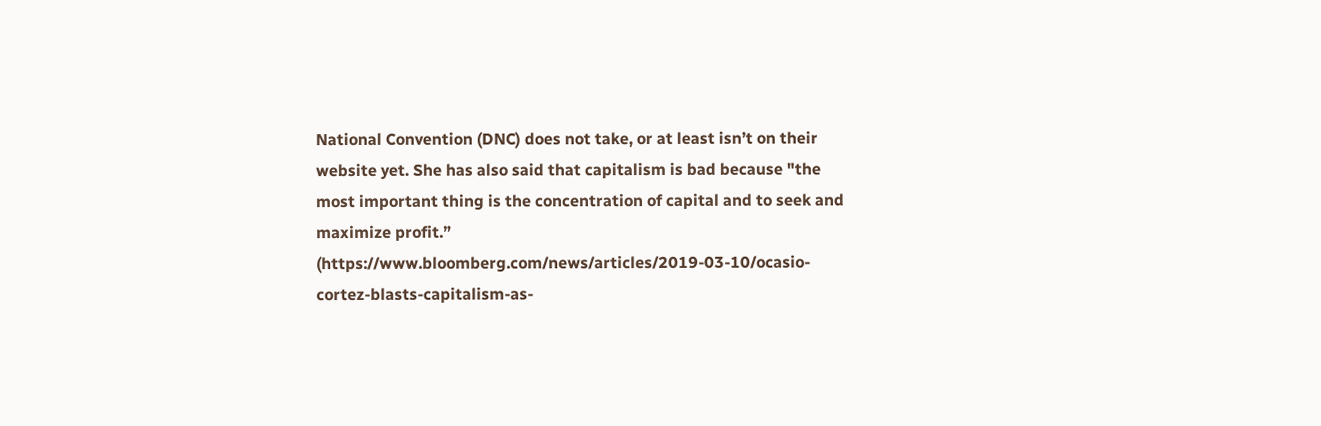National Convention (DNC) does not take, or at least isn’t on their website yet. She has also said that capitalism is bad because "the most important thing is the concentration of capital and to seek and maximize profit.” (https://www.bloomberg.com/news/articles/2019-03-10/ocasio-cortez-blasts-capitalism-as-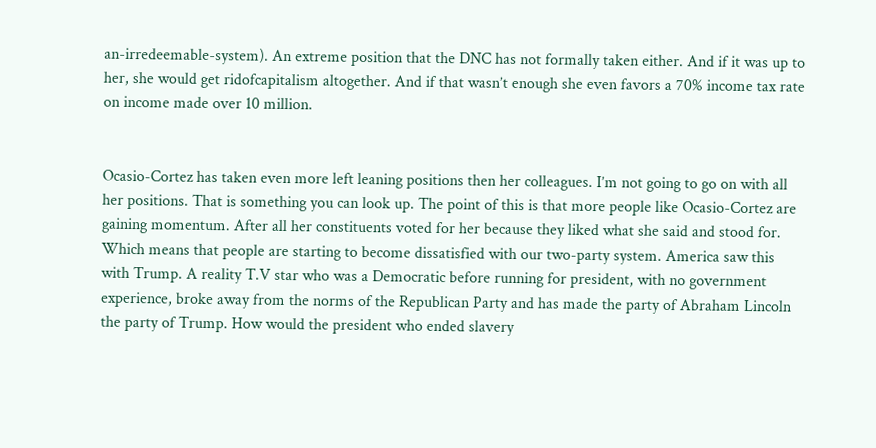an-irredeemable-system). An extreme position that the DNC has not formally taken either. And if it was up to her, she would get ridofcapitalism altogether. And if that wasn’t enough she even favors a 70% income tax rate on income made over 10 million.


Ocasio-Cortez has taken even more left leaning positions then her colleagues. I’m not going to go on with all her positions. That is something you can look up. The point of this is that more people like Ocasio-Cortez are gaining momentum. After all her constituents voted for her because they liked what she said and stood for. Which means that people are starting to become dissatisfied with our two-party system. America saw this with Trump. A reality T.V star who was a Democratic before running for president, with no government experience, broke away from the norms of the Republican Party and has made the party of Abraham Lincoln the party of Trump. How would the president who ended slavery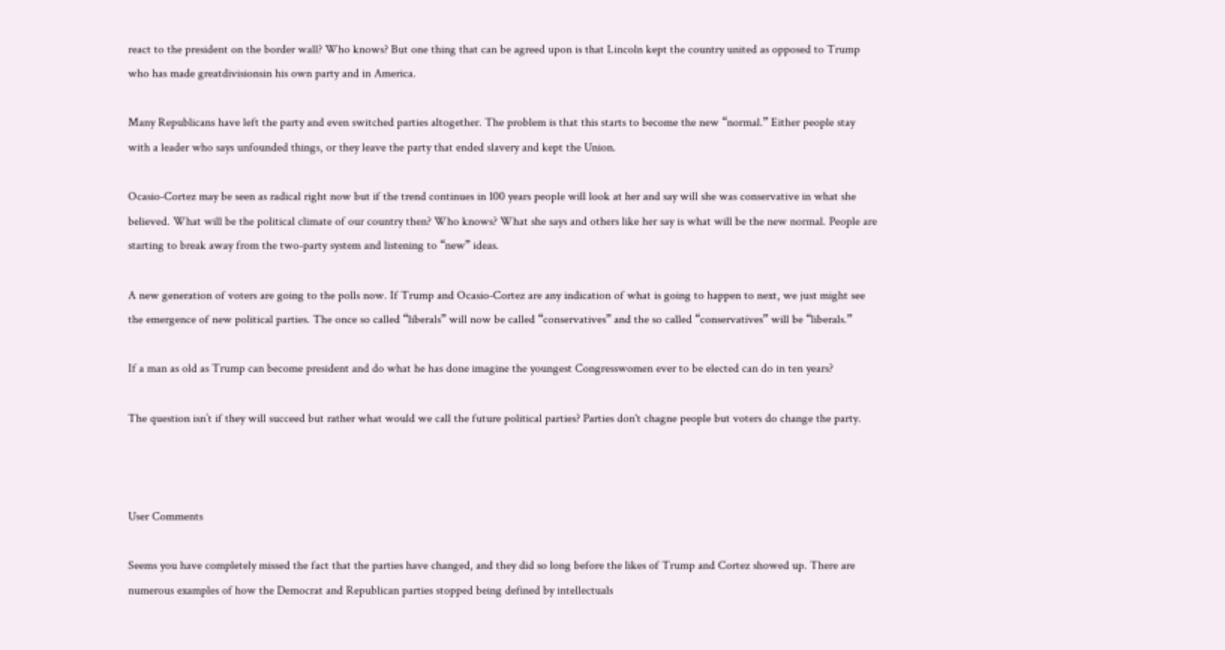react to the president on the border wall? Who knows? But one thing that can be agreed upon is that Lincoln kept the country united as opposed to Trump who has made greatdivisionsin his own party and in America.

Many Republicans have left the party and even switched parties altogether. The problem is that this starts to become the new “normal.” Either people stay with a leader who says unfounded things, or they leave the party that ended slavery and kept the Union.

Ocasio-Cortez may be seen as radical right now but if the trend continues in 100 years people will look at her and say will she was conservative in what she believed. What will be the political climate of our country then? Who knows? What she says and others like her say is what will be the new normal. People are starting to break away from the two-party system and listening to “new” ideas.

A new generation of voters are going to the polls now. If Trump and Ocasio-Cortez are any indication of what is going to happen to next, we just might see the emergence of new political parties. The once so called “liberals” will now be called “conservatives” and the so called “conservatives” will be “liberals.”

If a man as old as Trump can become president and do what he has done imagine the youngest Congresswomen ever to be elected can do in ten years?

The question isn’t if they will succeed but rather what would we call the future political parties? Parties don't chagne people but voters do change the party.



User Comments

Seems you have completely missed the fact that the parties have changed, and they did so long before the likes of Trump and Cortez showed up. There are numerous examples of how the Democrat and Republican parties stopped being defined by intellectuals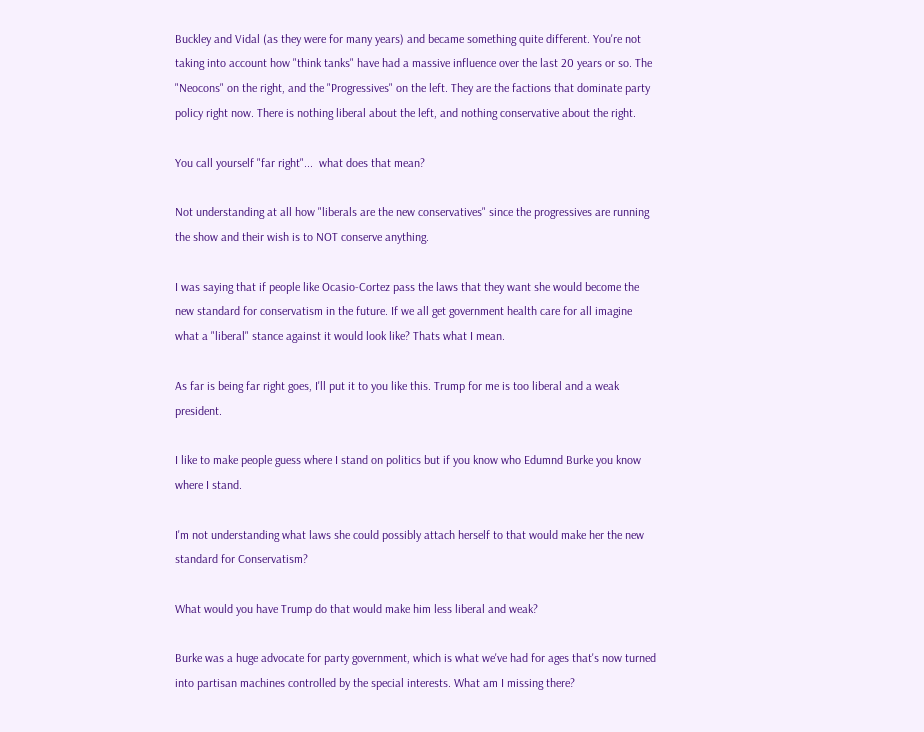Buckley and Vidal (as they were for many years) and became something quite different. You're not taking into account how "think tanks" have had a massive influence over the last 20 years or so. The "Neocons" on the right, and the "Progressives" on the left. They are the factions that dominate party policy right now. There is nothing liberal about the left, and nothing conservative about the right.

You call yourself "far right"...  what does that mean?

Not understanding at all how "liberals are the new conservatives" since the progressives are running the show and their wish is to NOT conserve anything.

I was saying that if people like Ocasio-Cortez pass the laws that they want she would become the new standard for conservatism in the future. If we all get government health care for all imagine what a "liberal" stance against it would look like? Thats what I mean.

As far is being far right goes, I'll put it to you like this. Trump for me is too liberal and a weak president.

I like to make people guess where I stand on politics but if you know who Edumnd Burke you know where I stand.

I'm not understanding what laws she could possibly attach herself to that would make her the new standard for Conservatism?

What would you have Trump do that would make him less liberal and weak?

Burke was a huge advocate for party government, which is what we've had for ages that's now turned into partisan machines controlled by the special interests. What am I missing there?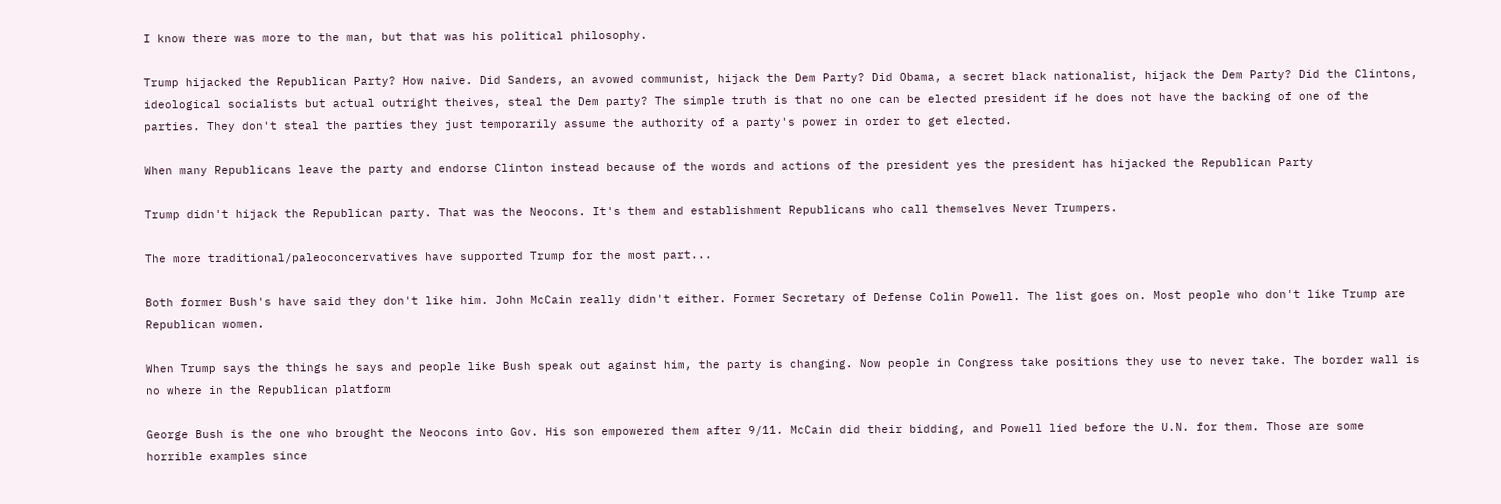I know there was more to the man, but that was his political philosophy.

Trump hijacked the Republican Party? How naive. Did Sanders, an avowed communist, hijack the Dem Party? Did Obama, a secret black nationalist, hijack the Dem Party? Did the Clintons, ideological socialists but actual outright theives, steal the Dem party? The simple truth is that no one can be elected president if he does not have the backing of one of the parties. They don't steal the parties they just temporarily assume the authority of a party's power in order to get elected.

When many Republicans leave the party and endorse Clinton instead because of the words and actions of the president yes the president has hijacked the Republican Party

Trump didn't hijack the Republican party. That was the Neocons. It's them and establishment Republicans who call themselves Never Trumpers.

The more traditional/paleoconcervatives have supported Trump for the most part...

Both former Bush's have said they don't like him. John McCain really didn't either. Former Secretary of Defense Colin Powell. The list goes on. Most people who don't like Trump are Republican women.

When Trump says the things he says and people like Bush speak out against him, the party is changing. Now people in Congress take positions they use to never take. The border wall is no where in the Republican platform

George Bush is the one who brought the Neocons into Gov. His son empowered them after 9/11. McCain did their bidding, and Powell lied before the U.N. for them. Those are some horrible examples since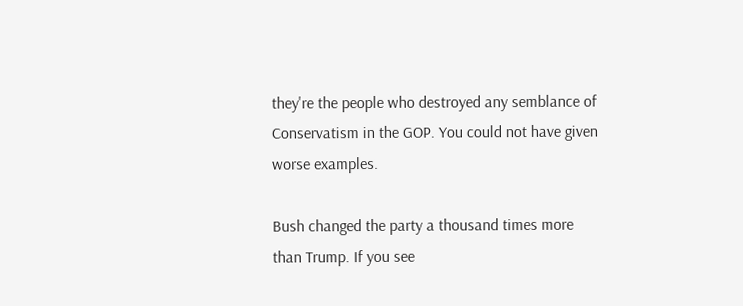they're the people who destroyed any semblance of Conservatism in the GOP. You could not have given worse examples.

Bush changed the party a thousand times more than Trump. If you see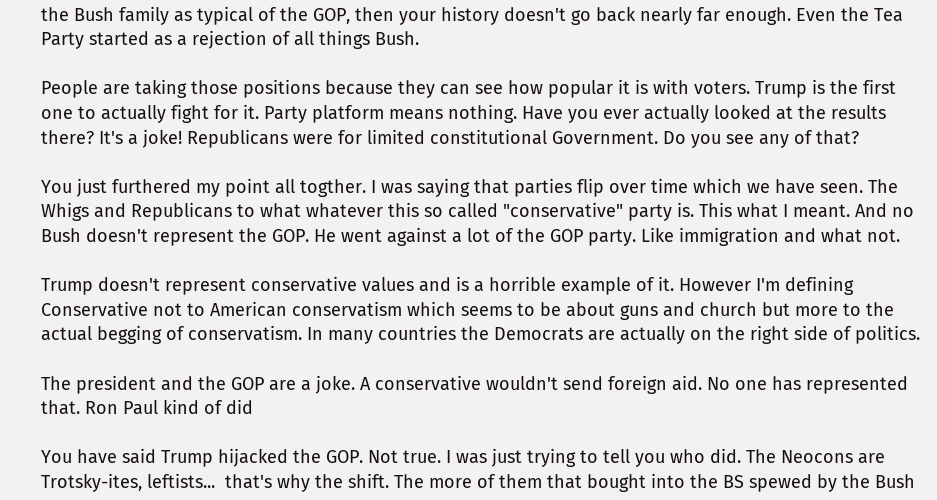the Bush family as typical of the GOP, then your history doesn't go back nearly far enough. Even the Tea Party started as a rejection of all things Bush.

People are taking those positions because they can see how popular it is with voters. Trump is the first one to actually fight for it. Party platform means nothing. Have you ever actually looked at the results there? It's a joke! Republicans were for limited constitutional Government. Do you see any of that?

You just furthered my point all togther. I was saying that parties flip over time which we have seen. The Whigs and Republicans to what whatever this so called "conservative" party is. This what I meant. And no Bush doesn't represent the GOP. He went against a lot of the GOP party. Like immigration and what not.

Trump doesn't represent conservative values and is a horrible example of it. However I'm defining Conservative not to American conservatism which seems to be about guns and church but more to the actual begging of conservatism. In many countries the Democrats are actually on the right side of politics.

The president and the GOP are a joke. A conservative wouldn't send foreign aid. No one has represented that. Ron Paul kind of did

You have said Trump hijacked the GOP. Not true. I was just trying to tell you who did. The Neocons are Trotsky-ites, leftists...  that's why the shift. The more of them that bought into the BS spewed by the Bush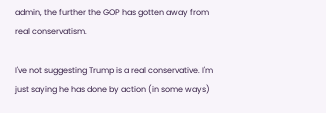admin, the further the GOP has gotten away from real conservatism.

I've not suggesting Trump is a real conservative. I'm just saying he has done by action (in some ways)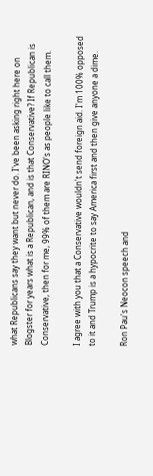what Republicans say they want but never do. I've been asking right here on Blogster for years what is a Republican, and is that Conservative? If Republican is Conservative, then for me, 99% of them are RINO's as people like to call them.

I agree with you that a Conservative wouldn't send foreign aid. I'm 100% opposed to it and Trump is a hypocrite to say America first and then give anyone a dime.

Ron Pau's Neocon speech and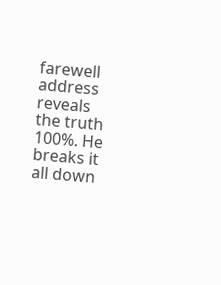farewell address reveals the truth 100%. He breaks it all down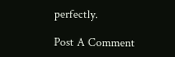perfectly.

Post A Comment